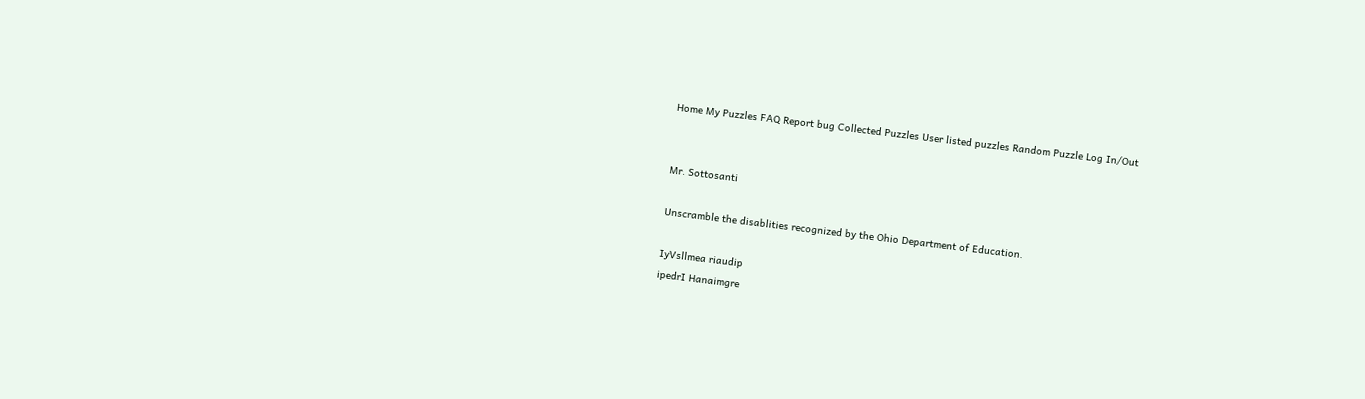Home My Puzzles FAQ Report bug Collected Puzzles User listed puzzles Random Puzzle Log In/Out


Mr. Sottosanti

Unscramble the disablities recognized by the Ohio Department of Education.

IyVsllmea riaudip
ipedrI Hanaimgre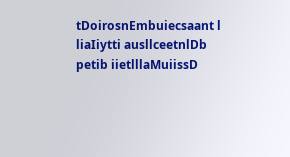tDoirosnEmbuiecsaant l
liaIiytti ausllceetnlDb
petib iietlllaMuiissD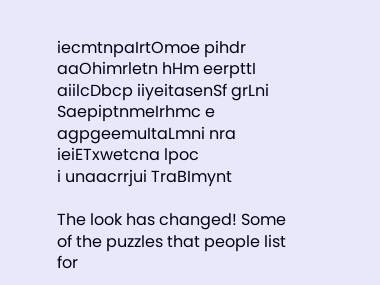iecmtnpaIrtOmoe pihdr
aaOhimrletn hHm eerpttI
aiilcDbcp iiyeitasenSf grLni
SaepiptnmeIrhmc e
agpgeemuItaLmni nra
ieiETxwetcna lpoc
i unaacrrjui TraBImynt

The look has changed! Some of the puzzles that people list for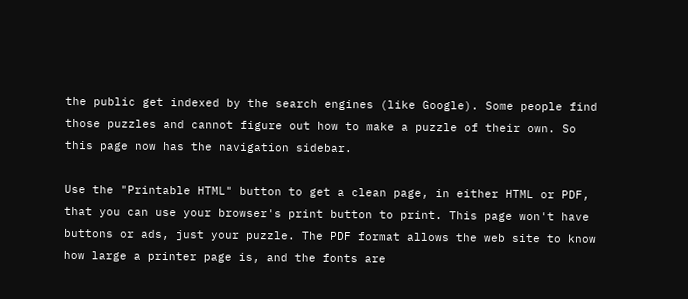the public get indexed by the search engines (like Google). Some people find those puzzles and cannot figure out how to make a puzzle of their own. So this page now has the navigation sidebar.

Use the "Printable HTML" button to get a clean page, in either HTML or PDF, that you can use your browser's print button to print. This page won't have buttons or ads, just your puzzle. The PDF format allows the web site to know how large a printer page is, and the fonts are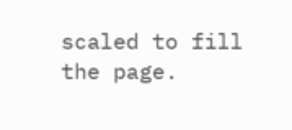scaled to fill the page.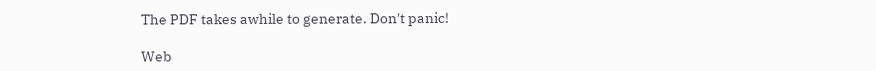The PDF takes awhile to generate. Don't panic!

Web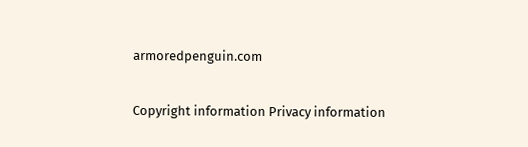armoredpenguin.com

Copyright information Privacy information